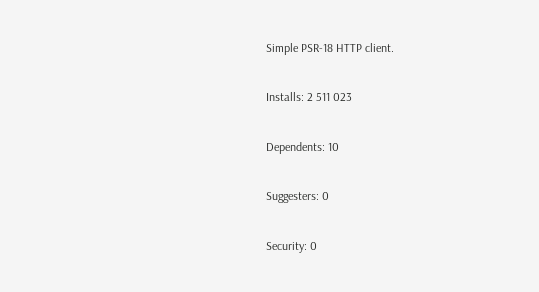Simple PSR-18 HTTP client.

Installs: 2 511 023

Dependents: 10

Suggesters: 0

Security: 0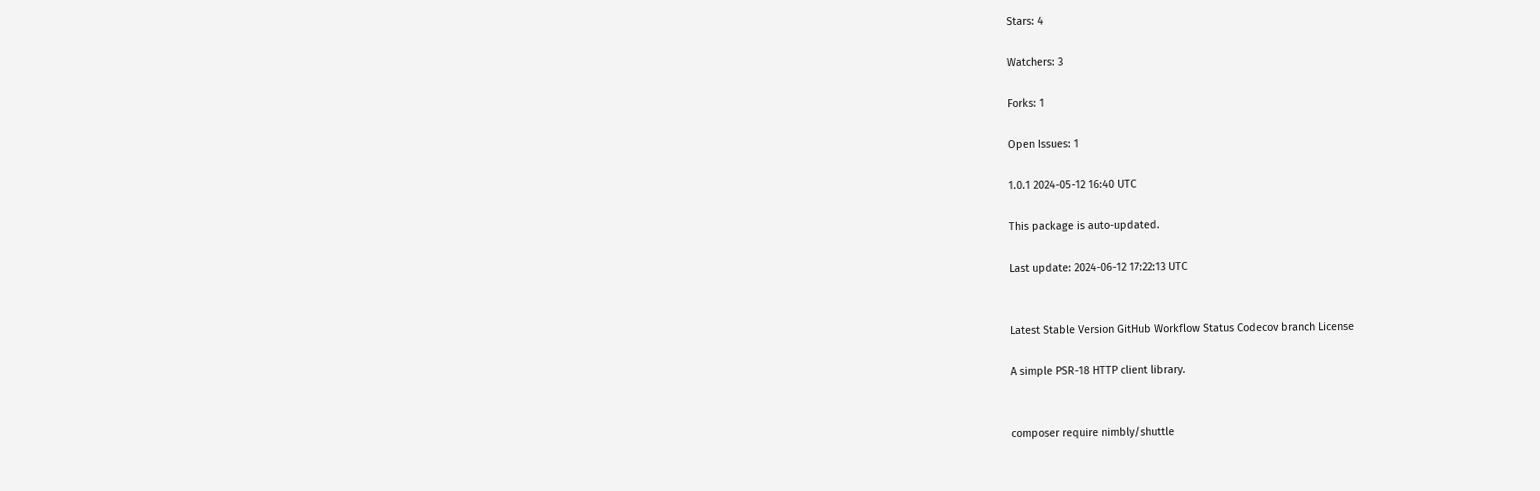Stars: 4

Watchers: 3

Forks: 1

Open Issues: 1

1.0.1 2024-05-12 16:40 UTC

This package is auto-updated.

Last update: 2024-06-12 17:22:13 UTC


Latest Stable Version GitHub Workflow Status Codecov branch License

A simple PSR-18 HTTP client library.


composer require nimbly/shuttle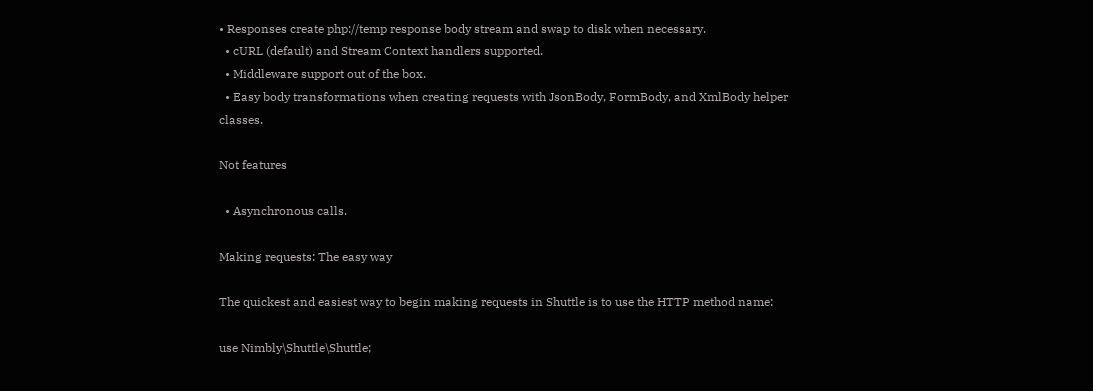• Responses create php://temp response body stream and swap to disk when necessary.
  • cURL (default) and Stream Context handlers supported.
  • Middleware support out of the box.
  • Easy body transformations when creating requests with JsonBody, FormBody, and XmlBody helper classes.

Not features

  • Asynchronous calls.

Making requests: The easy way

The quickest and easiest way to begin making requests in Shuttle is to use the HTTP method name:

use Nimbly\Shuttle\Shuttle;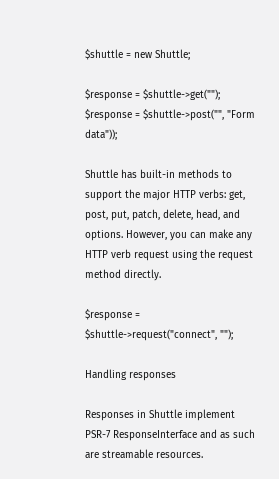$shuttle = new Shuttle;

$response = $shuttle->get("");
$response = $shuttle->post("", "Form data"));

Shuttle has built-in methods to support the major HTTP verbs: get, post, put, patch, delete, head, and options. However, you can make any HTTP verb request using the request method directly.

$response = $shuttle->request("connect", "");

Handling responses

Responses in Shuttle implement PSR-7 ResponseInterface and as such are streamable resources.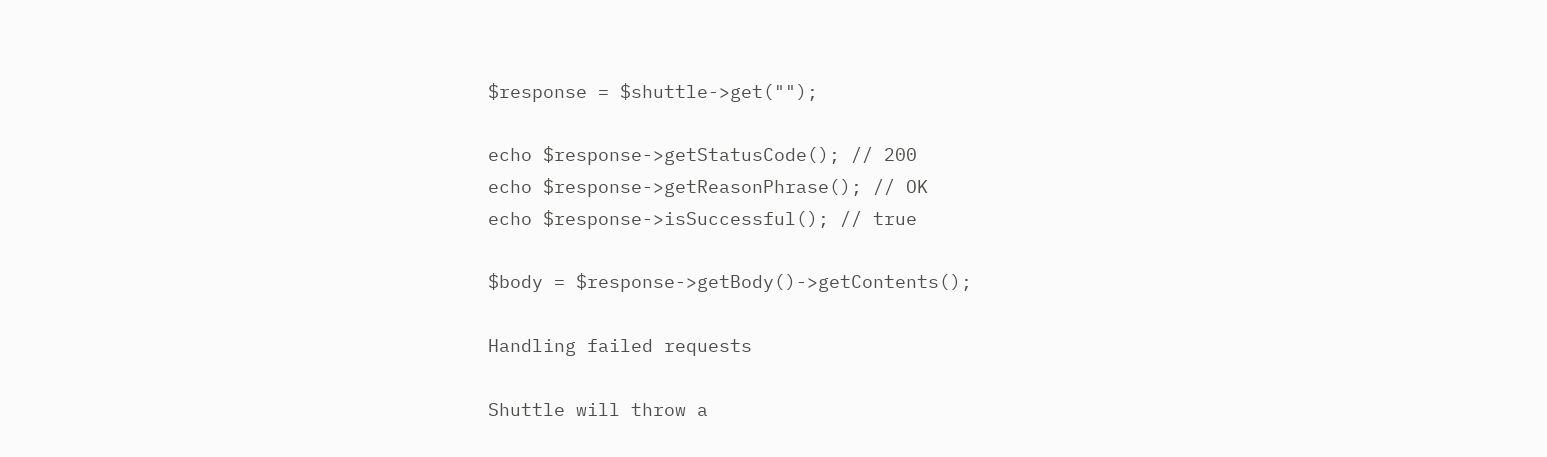$response = $shuttle->get("");

echo $response->getStatusCode(); // 200
echo $response->getReasonPhrase(); // OK
echo $response->isSuccessful(); // true

$body = $response->getBody()->getContents();

Handling failed requests

Shuttle will throw a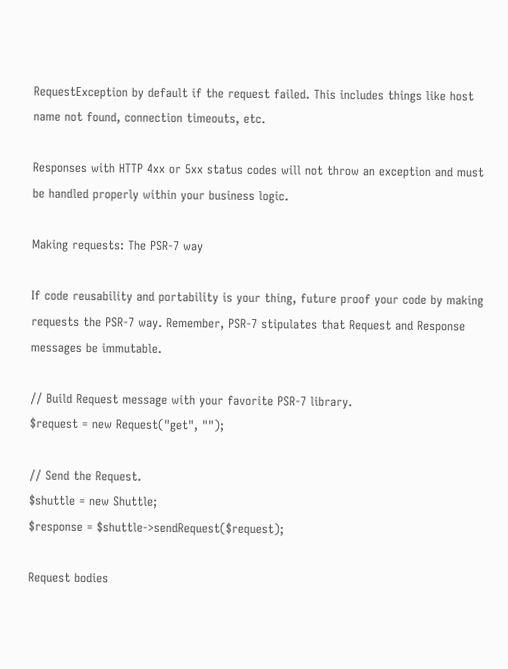RequestException by default if the request failed. This includes things like host name not found, connection timeouts, etc.

Responses with HTTP 4xx or 5xx status codes will not throw an exception and must be handled properly within your business logic.

Making requests: The PSR-7 way

If code reusability and portability is your thing, future proof your code by making requests the PSR-7 way. Remember, PSR-7 stipulates that Request and Response messages be immutable.

// Build Request message with your favorite PSR-7 library.
$request = new Request("get", "");

// Send the Request.
$shuttle = new Shuttle;
$response = $shuttle->sendRequest($request);

Request bodies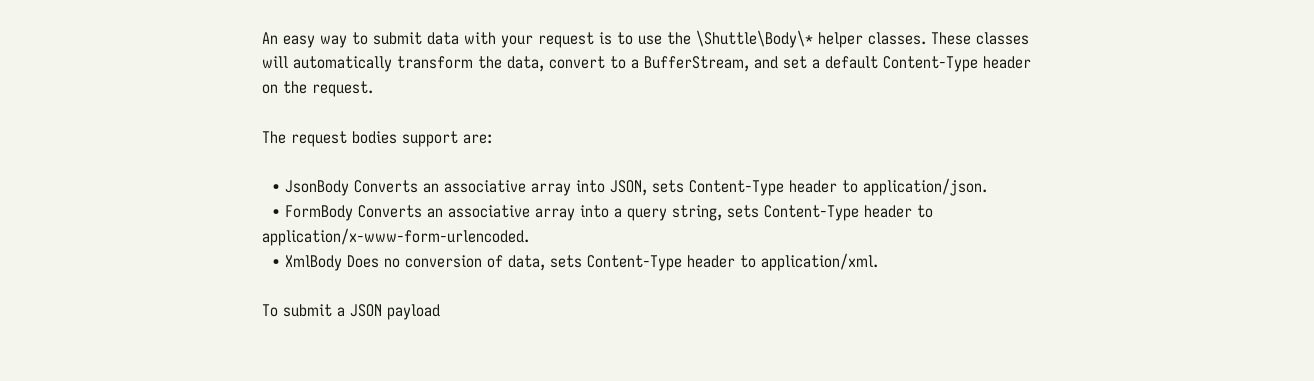An easy way to submit data with your request is to use the \Shuttle\Body\* helper classes. These classes will automatically transform the data, convert to a BufferStream, and set a default Content-Type header on the request.

The request bodies support are:

  • JsonBody Converts an associative array into JSON, sets Content-Type header to application/json.
  • FormBody Converts an associative array into a query string, sets Content-Type header to application/x-www-form-urlencoded.
  • XmlBody Does no conversion of data, sets Content-Type header to application/xml.

To submit a JSON payload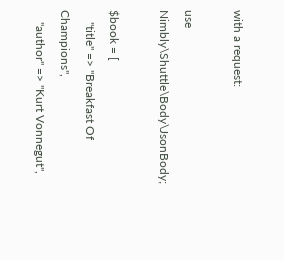with a request:

use Nimbly\Shuttle\Body\JsonBody;

$book = [
    "title" => "Breakfast Of Champions",
    "author" => "Kurt Vonnegut",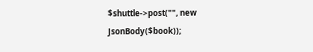$shuttle->post("", new JsonBody($book));